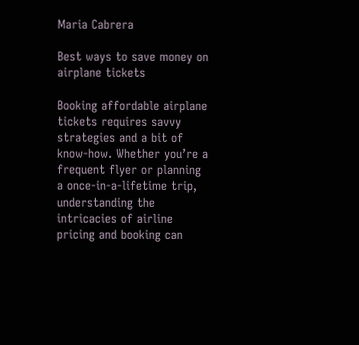Maria Cabrera

Best ways to save money on airplane tickets

Booking affordable airplane tickets requires savvy strategies and a bit of know-how. Whether you’re a frequent flyer or planning a once-in-a-lifetime trip, understanding the intricacies of airline pricing and booking can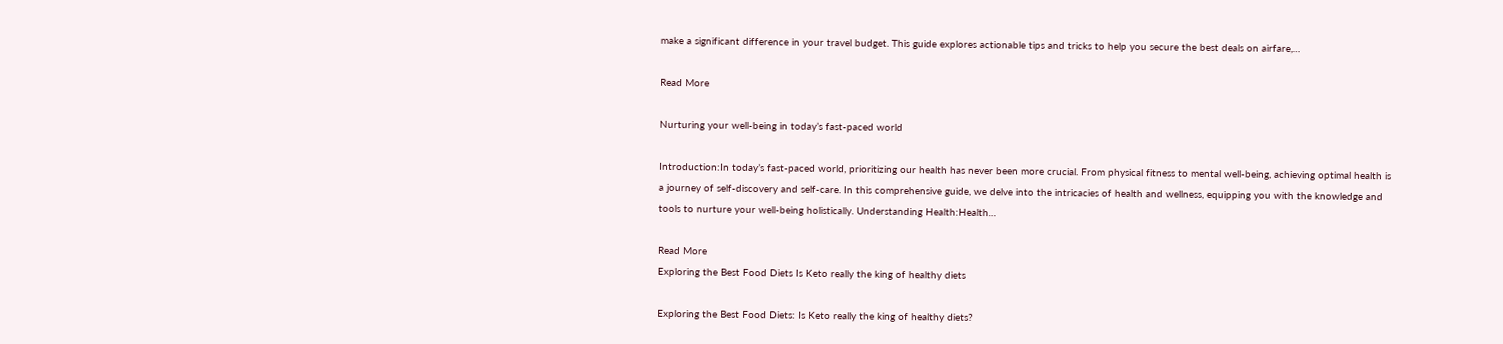make a significant difference in your travel budget. This guide explores actionable tips and tricks to help you secure the best deals on airfare,…

Read More

Nurturing your well-being in today’s fast-paced world

Introduction:In today’s fast-paced world, prioritizing our health has never been more crucial. From physical fitness to mental well-being, achieving optimal health is a journey of self-discovery and self-care. In this comprehensive guide, we delve into the intricacies of health and wellness, equipping you with the knowledge and tools to nurture your well-being holistically. Understanding Health:Health…

Read More
Exploring the Best Food Diets Is Keto really the king of healthy diets

Exploring the Best Food Diets: Is Keto really the king of healthy diets?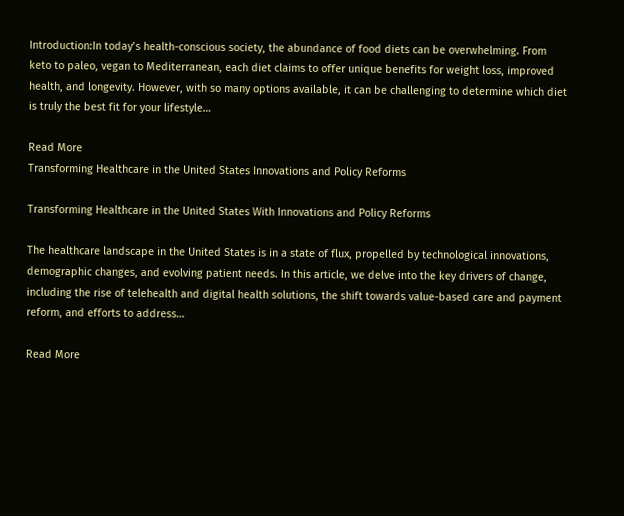Introduction:In today’s health-conscious society, the abundance of food diets can be overwhelming. From keto to paleo, vegan to Mediterranean, each diet claims to offer unique benefits for weight loss, improved health, and longevity. However, with so many options available, it can be challenging to determine which diet is truly the best fit for your lifestyle…

Read More
Transforming Healthcare in the United States Innovations and Policy Reforms

Transforming Healthcare in the United States With Innovations and Policy Reforms

The healthcare landscape in the United States is in a state of flux, propelled by technological innovations, demographic changes, and evolving patient needs. In this article, we delve into the key drivers of change, including the rise of telehealth and digital health solutions, the shift towards value-based care and payment reform, and efforts to address…

Read More